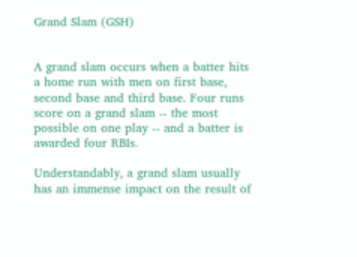Grand Slam (GSH)


A grand slam occurs when a batter hits a home run with men on first base, second base and third base. Four runs score on a grand slam -- the most possible on one play -- and a batter is awarded four RBIs.

Understandably, a grand slam usually has an immense impact on the result of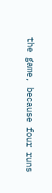the game, because four runs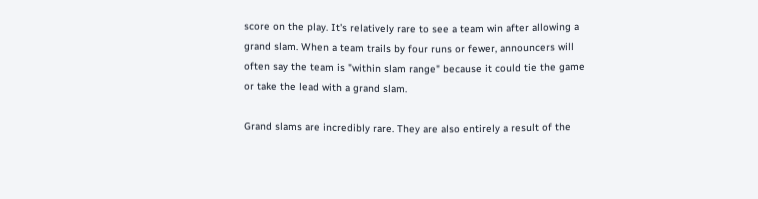score on the play. It's relatively rare to see a team win after allowing a grand slam. When a team trails by four runs or fewer, announcers will often say the team is "within slam range" because it could tie the game or take the lead with a grand slam.

Grand slams are incredibly rare. They are also entirely a result of the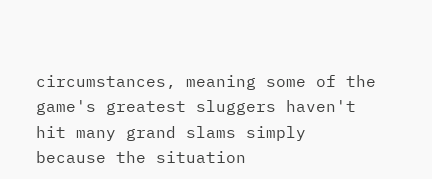circumstances, meaning some of the game's greatest sluggers haven't hit many grand slams simply because the situation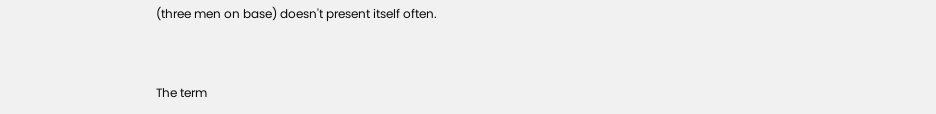(three men on base) doesn't present itself often.


The term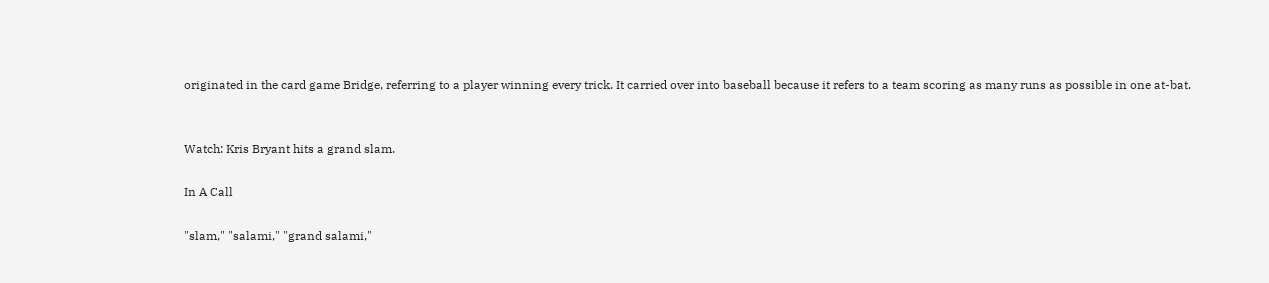originated in the card game Bridge, referring to a player winning every trick. It carried over into baseball because it refers to a team scoring as many runs as possible in one at-bat.


Watch: Kris Bryant hits a grand slam.

In A Call

"slam," "salami," "grand salami,"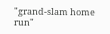"grand-slam home run"